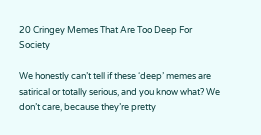20 Cringey Memes That Are Too Deep For Society

We honestly can’t tell if these ‘deep’ memes are satirical or totally serious, and you know what? We don’t care, because they’re pretty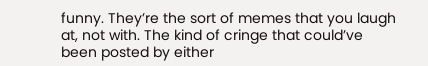funny. They’re the sort of memes that you laugh at, not with. The kind of cringe that could’ve been posted by either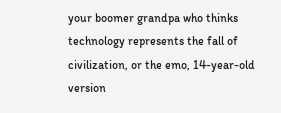your boomer grandpa who thinks technology represents the fall of civilization, or the emo, 14-year-old version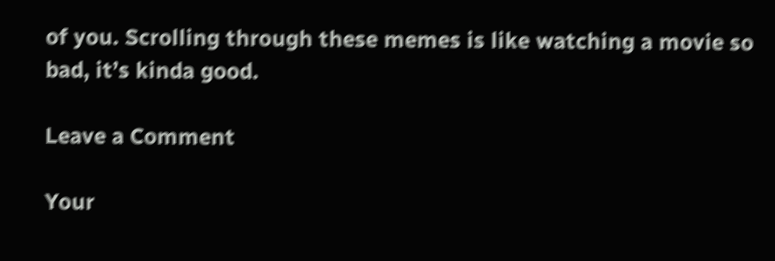of you. Scrolling through these memes is like watching a movie so bad, it’s kinda good.

Leave a Comment

Your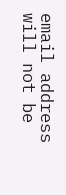email address will not be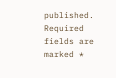published. Required fields are marked *